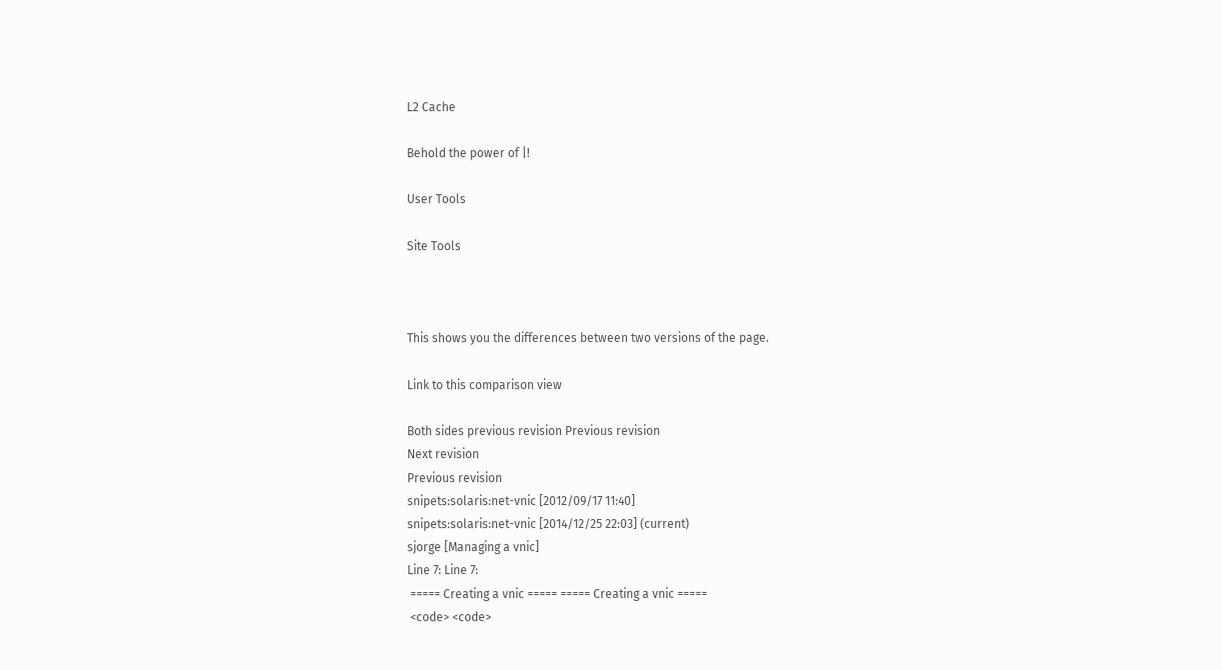L2 Cache

Behold the power of |!

User Tools

Site Tools



This shows you the differences between two versions of the page.

Link to this comparison view

Both sides previous revision Previous revision
Next revision
Previous revision
snipets:solaris:net-vnic [2012/09/17 11:40]
snipets:solaris:net-vnic [2014/12/25 22:03] (current)
sjorge [Managing a vnic]
Line 7: Line 7:
 ===== Creating a vnic ===== ===== Creating a vnic =====
 <code> <code>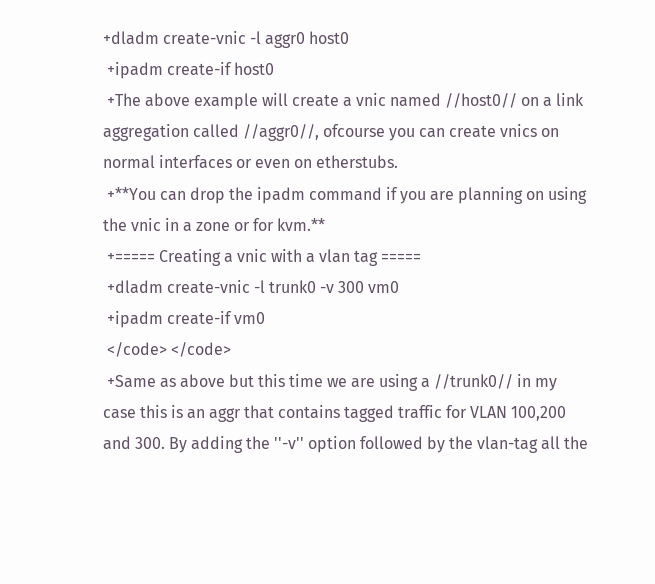+dladm create-vnic -l aggr0 host0
 +ipadm create-if host0
 +The above example will create a vnic named //host0// on a link aggregation called //aggr0//, ofcourse you can create vnics on normal interfaces or even on etherstubs.
 +**You can drop the ipadm command if you are planning on using the vnic in a zone or for kvm.**
 +===== Creating a vnic with a vlan tag =====
 +dladm create-vnic -l trunk0 -v 300 vm0
 +ipadm create-if vm0
 </code> </code>
 +Same as above but this time we are using a //trunk0// in my case this is an aggr that contains tagged traffic for VLAN 100,200 and 300. By adding the ''-v'' option followed by the vlan-tag all the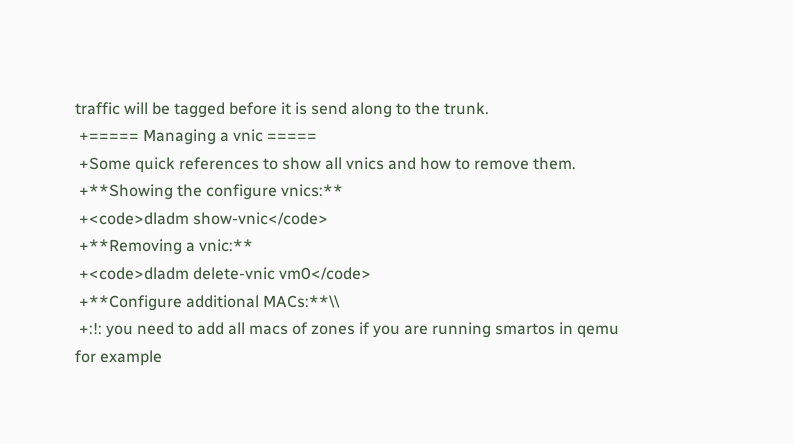traffic will be tagged before it is send along to the trunk.
 +===== Managing a vnic =====
 +Some quick references to show all vnics and how to remove them.
 +**Showing the configure vnics:**
 +<code>dladm show-vnic</code>
 +**Removing a vnic:**
 +<code>dladm delete-vnic vm0</code>
 +**Configure additional MACs:**\\
 +:!: you need to add all macs of zones if you are running smartos in qemu for example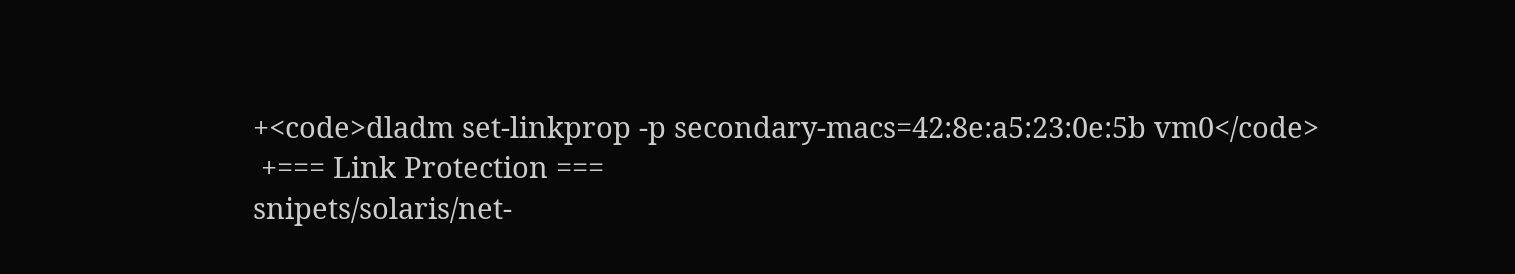+<code>dladm set-linkprop -p secondary-macs=42:8e:a5:23:0e:5b vm0</code>
 +=== Link Protection ===
snipets/solaris/net-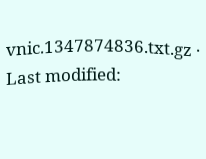vnic.1347874836.txt.gz · Last modified: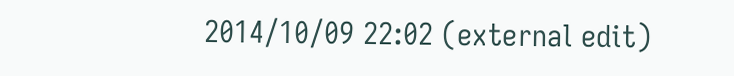2014/10/09 22:02 (external edit)